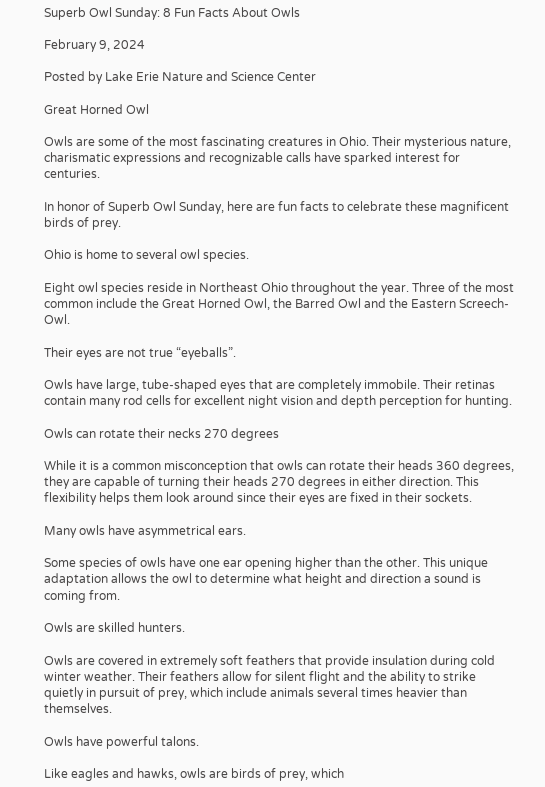Superb Owl Sunday: 8 Fun Facts About Owls

February 9, 2024

Posted by Lake Erie Nature and Science Center

Great Horned Owl

Owls are some of the most fascinating creatures in Ohio. Their mysterious nature, charismatic expressions and recognizable calls have sparked interest for centuries.

In honor of Superb Owl Sunday, here are fun facts to celebrate these magnificent birds of prey.

Ohio is home to several owl species.

Eight owl species reside in Northeast Ohio throughout the year. Three of the most common include the Great Horned Owl, the Barred Owl and the Eastern Screech-Owl.

Their eyes are not true “eyeballs”.

Owls have large, tube-shaped eyes that are completely immobile. Their retinas contain many rod cells for excellent night vision and depth perception for hunting.

Owls can rotate their necks 270 degrees

While it is a common misconception that owls can rotate their heads 360 degrees, they are capable of turning their heads 270 degrees in either direction. This flexibility helps them look around since their eyes are fixed in their sockets.

Many owls have asymmetrical ears.

Some species of owls have one ear opening higher than the other. This unique adaptation allows the owl to determine what height and direction a sound is coming from.

Owls are skilled hunters.

Owls are covered in extremely soft feathers that provide insulation during cold winter weather. Their feathers allow for silent flight and the ability to strike quietly in pursuit of prey, which include animals several times heavier than themselves.

Owls have powerful talons.

Like eagles and hawks, owls are birds of prey, which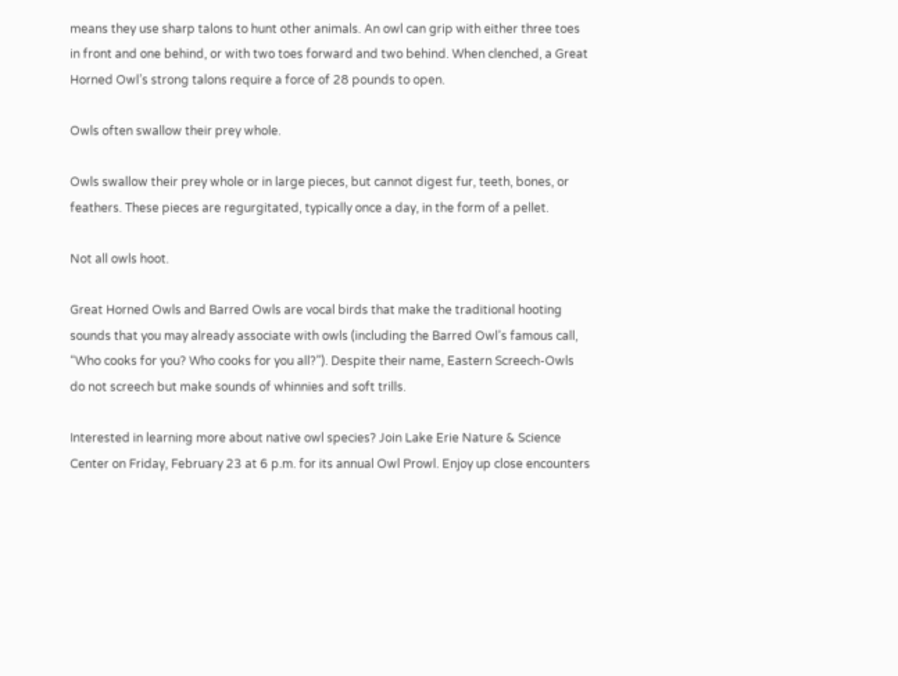means they use sharp talons to hunt other animals. An owl can grip with either three toes in front and one behind, or with two toes forward and two behind. When clenched, a Great Horned Owl’s strong talons require a force of 28 pounds to open.

Owls often swallow their prey whole.

Owls swallow their prey whole or in large pieces, but cannot digest fur, teeth, bones, or feathers. These pieces are regurgitated, typically once a day, in the form of a pellet.

Not all owls hoot.

Great Horned Owls and Barred Owls are vocal birds that make the traditional hooting sounds that you may already associate with owls (including the Barred Owl’s famous call, “Who cooks for you? Who cooks for you all?”). Despite their name, Eastern Screech-Owls do not screech but make sounds of whinnies and soft trills.

Interested in learning more about native owl species? Join Lake Erie Nature & Science Center on Friday, February 23 at 6 p.m. for its annual Owl Prowl. Enjoy up close encounters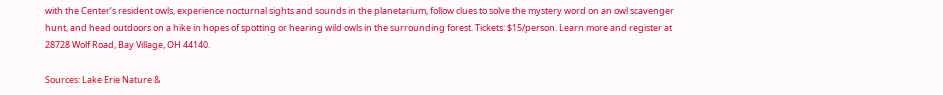with the Center’s resident owls, experience nocturnal sights and sounds in the planetarium, follow clues to solve the mystery word on an owl scavenger hunt, and head outdoors on a hike in hopes of spotting or hearing wild owls in the surrounding forest. Tickets: $15/person. Learn more and register at 28728 Wolf Road, Bay Village, OH 44140.

Sources: Lake Erie Nature &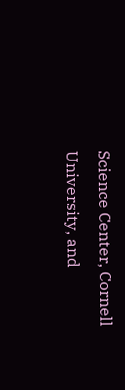Science Center, Cornell University, and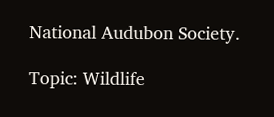National Audubon Society.

Topic: Wildlife